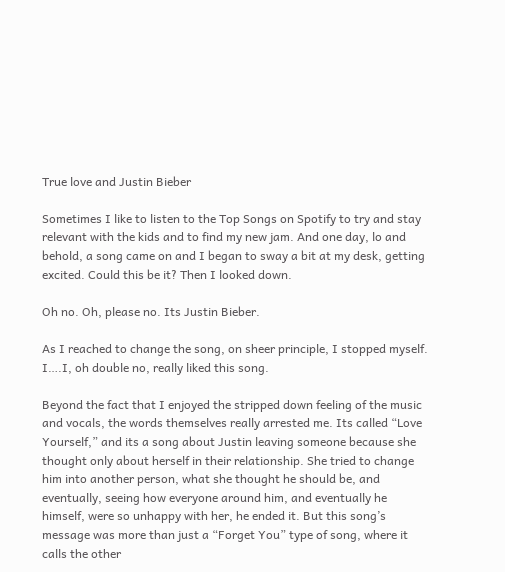True love and Justin Bieber

Sometimes I like to listen to the Top Songs on Spotify to try and stay relevant with the kids and to find my new jam. And one day, lo and behold, a song came on and I began to sway a bit at my desk, getting excited. Could this be it? Then I looked down.

Oh no. Oh, please no. Its Justin Bieber.

As I reached to change the song, on sheer principle, I stopped myself. I….I, oh double no, really liked this song.

Beyond the fact that I enjoyed the stripped down feeling of the music and vocals, the words themselves really arrested me. Its called “Love Yourself,” and its a song about Justin leaving someone because she thought only about herself in their relationship. She tried to change him into another person, what she thought he should be, and eventually, seeing how everyone around him, and eventually he himself, were so unhappy with her, he ended it. But this song’s message was more than just a “Forget You” type of song, where it calls the other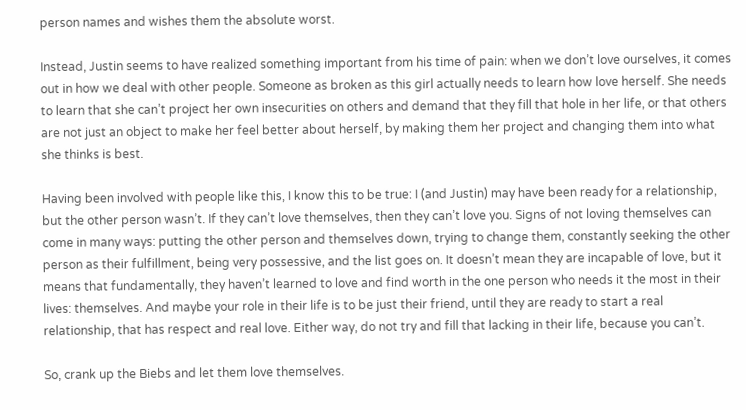person names and wishes them the absolute worst.

Instead, Justin seems to have realized something important from his time of pain: when we don’t love ourselves, it comes out in how we deal with other people. Someone as broken as this girl actually needs to learn how love herself. She needs to learn that she can’t project her own insecurities on others and demand that they fill that hole in her life, or that others are not just an object to make her feel better about herself, by making them her project and changing them into what she thinks is best.

Having been involved with people like this, I know this to be true: I (and Justin) may have been ready for a relationship, but the other person wasn’t. If they can’t love themselves, then they can’t love you. Signs of not loving themselves can come in many ways: putting the other person and themselves down, trying to change them, constantly seeking the other person as their fulfillment, being very possessive, and the list goes on. It doesn’t mean they are incapable of love, but it means that fundamentally, they haven’t learned to love and find worth in the one person who needs it the most in their lives: themselves. And maybe your role in their life is to be just their friend, until they are ready to start a real relationship, that has respect and real love. Either way, do not try and fill that lacking in their life, because you can’t.

So, crank up the Biebs and let them love themselves.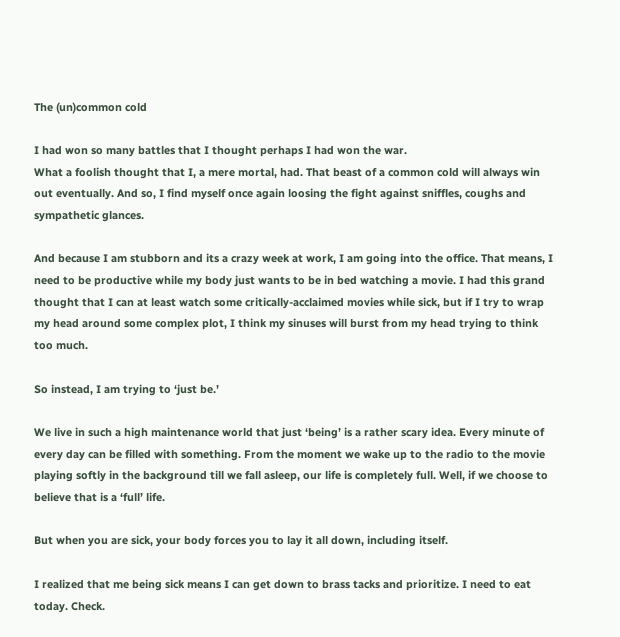The (un)common cold

I had won so many battles that I thought perhaps I had won the war.
What a foolish thought that I, a mere mortal, had. That beast of a common cold will always win out eventually. And so, I find myself once again loosing the fight against sniffles, coughs and sympathetic glances.

And because I am stubborn and its a crazy week at work, I am going into the office. That means, I need to be productive while my body just wants to be in bed watching a movie. I had this grand thought that I can at least watch some critically-acclaimed movies while sick, but if I try to wrap my head around some complex plot, I think my sinuses will burst from my head trying to think too much.

So instead, I am trying to ‘just be.’

We live in such a high maintenance world that just ‘being’ is a rather scary idea. Every minute of every day can be filled with something. From the moment we wake up to the radio to the movie playing softly in the background till we fall asleep, our life is completely full. Well, if we choose to believe that is a ‘full’ life.

But when you are sick, your body forces you to lay it all down, including itself.

I realized that me being sick means I can get down to brass tacks and prioritize. I need to eat today. Check.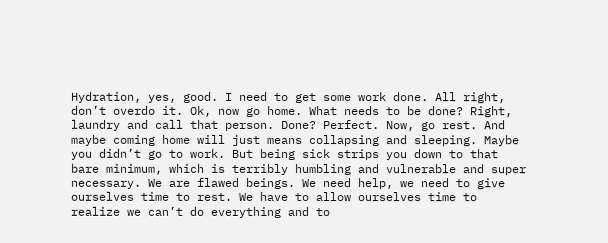Hydration, yes, good. I need to get some work done. All right, don’t overdo it. Ok, now go home. What needs to be done? Right, laundry and call that person. Done? Perfect. Now, go rest. And maybe coming home will just means collapsing and sleeping. Maybe you didn’t go to work. But being sick strips you down to that bare minimum, which is terribly humbling and vulnerable and super necessary. We are flawed beings. We need help, we need to give ourselves time to rest. We have to allow ourselves time to realize we can’t do everything and to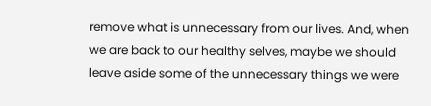remove what is unnecessary from our lives. And, when we are back to our healthy selves, maybe we should leave aside some of the unnecessary things we were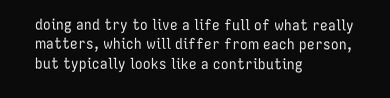doing and try to live a life full of what really matters, which will differ from each person, but typically looks like a contributing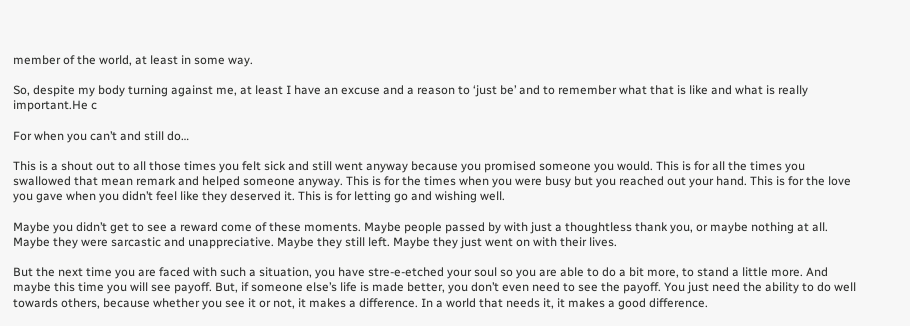member of the world, at least in some way.

So, despite my body turning against me, at least I have an excuse and a reason to ‘just be’ and to remember what that is like and what is really important.He c

For when you can’t and still do…

This is a shout out to all those times you felt sick and still went anyway because you promised someone you would. This is for all the times you swallowed that mean remark and helped someone anyway. This is for the times when you were busy but you reached out your hand. This is for the love you gave when you didn’t feel like they deserved it. This is for letting go and wishing well.

Maybe you didn’t get to see a reward come of these moments. Maybe people passed by with just a thoughtless thank you, or maybe nothing at all. Maybe they were sarcastic and unappreciative. Maybe they still left. Maybe they just went on with their lives.

But the next time you are faced with such a situation, you have stre-e-etched your soul so you are able to do a bit more, to stand a little more. And maybe this time you will see payoff. But, if someone else’s life is made better, you don’t even need to see the payoff. You just need the ability to do well towards others, because whether you see it or not, it makes a difference. In a world that needs it, it makes a good difference.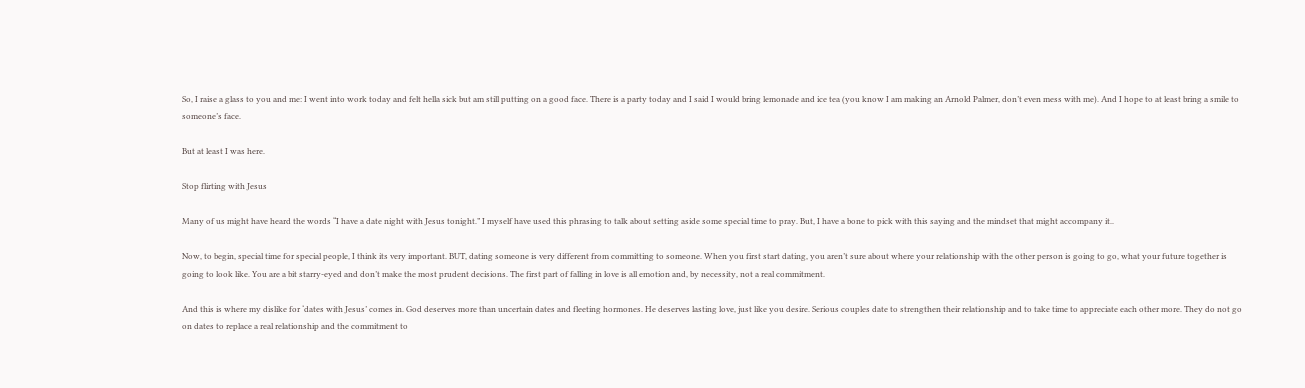So, I raise a glass to you and me: I went into work today and felt hella sick but am still putting on a good face. There is a party today and I said I would bring lemonade and ice tea (you know I am making an Arnold Palmer, don’t even mess with me). And I hope to at least bring a smile to someone’s face.

But at least I was here.

Stop flirting with Jesus

Many of us might have heard the words “I have a date night with Jesus tonight.” I myself have used this phrasing to talk about setting aside some special time to pray. But, I have a bone to pick with this saying and the mindset that might accompany it..

Now, to begin, special time for special people, I think its very important. BUT, dating someone is very different from committing to someone. When you first start dating, you aren’t sure about where your relationship with the other person is going to go, what your future together is going to look like. You are a bit starry-eyed and don’t make the most prudent decisions. The first part of falling in love is all emotion and, by necessity, not a real commitment.

And this is where my dislike for ‘dates with Jesus’ comes in. God deserves more than uncertain dates and fleeting hormones. He deserves lasting love, just like you desire. Serious couples date to strengthen their relationship and to take time to appreciate each other more. They do not go on dates to replace a real relationship and the commitment to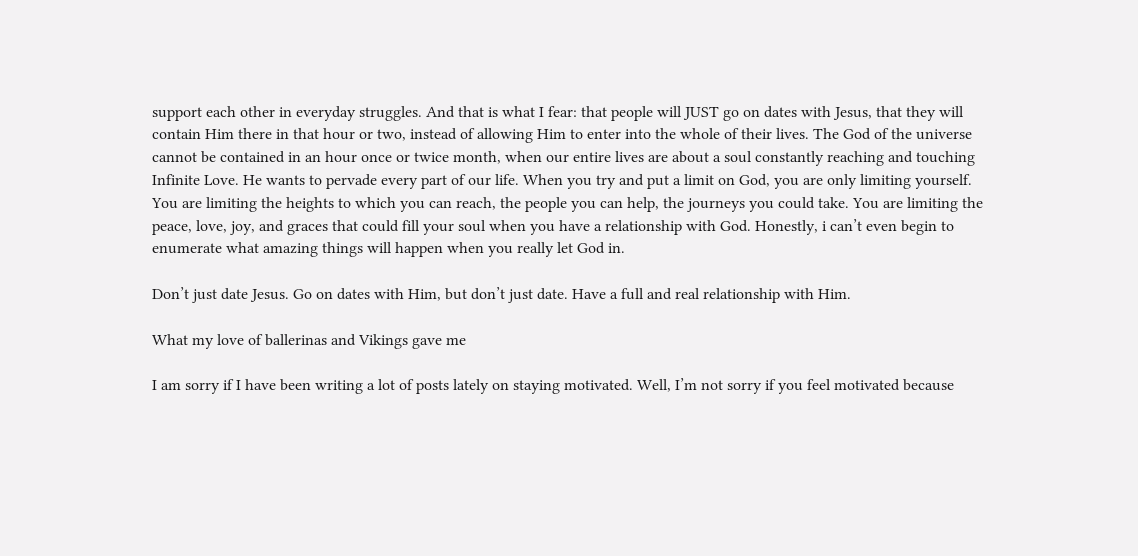support each other in everyday struggles. And that is what I fear: that people will JUST go on dates with Jesus, that they will contain Him there in that hour or two, instead of allowing Him to enter into the whole of their lives. The God of the universe cannot be contained in an hour once or twice month, when our entire lives are about a soul constantly reaching and touching Infinite Love. He wants to pervade every part of our life. When you try and put a limit on God, you are only limiting yourself. You are limiting the heights to which you can reach, the people you can help, the journeys you could take. You are limiting the peace, love, joy, and graces that could fill your soul when you have a relationship with God. Honestly, i can’t even begin to enumerate what amazing things will happen when you really let God in.

Don’t just date Jesus. Go on dates with Him, but don’t just date. Have a full and real relationship with Him.

What my love of ballerinas and Vikings gave me

I am sorry if I have been writing a lot of posts lately on staying motivated. Well, I’m not sorry if you feel motivated because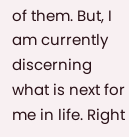of them. But, I am currently discerning what is next for me in life. Right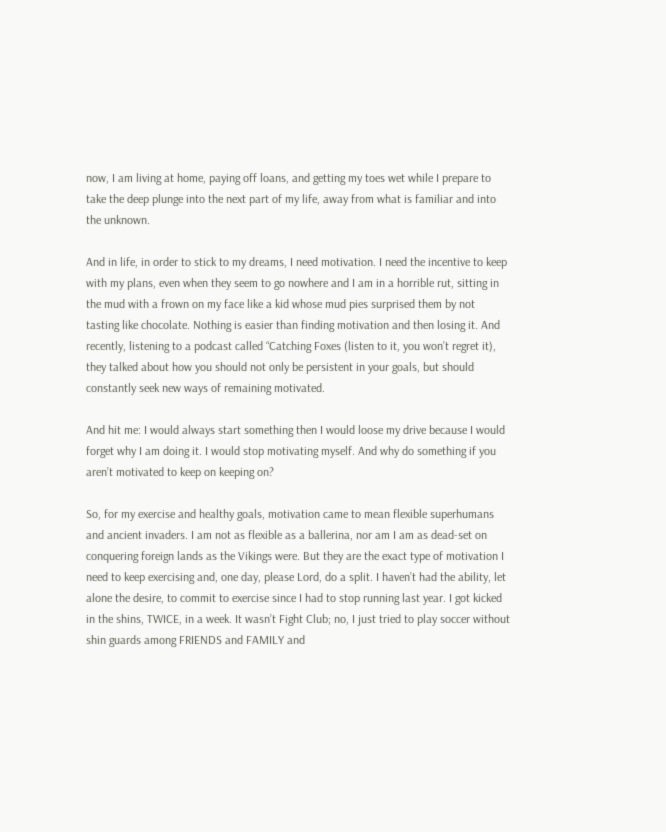now, I am living at home, paying off loans, and getting my toes wet while I prepare to take the deep plunge into the next part of my life, away from what is familiar and into the unknown.

And in life, in order to stick to my dreams, I need motivation. I need the incentive to keep with my plans, even when they seem to go nowhere and I am in a horrible rut, sitting in the mud with a frown on my face like a kid whose mud pies surprised them by not tasting like chocolate. Nothing is easier than finding motivation and then losing it. And recently, listening to a podcast called “Catching Foxes (listen to it, you won’t regret it), they talked about how you should not only be persistent in your goals, but should constantly seek new ways of remaining motivated.

And hit me: I would always start something then I would loose my drive because I would forget why I am doing it. I would stop motivating myself. And why do something if you aren’t motivated to keep on keeping on?

So, for my exercise and healthy goals, motivation came to mean flexible superhumans and ancient invaders. I am not as flexible as a ballerina, nor am I am as dead-set on conquering foreign lands as the Vikings were. But they are the exact type of motivation I need to keep exercising and, one day, please Lord, do a split. I haven’t had the ability, let alone the desire, to commit to exercise since I had to stop running last year. I got kicked in the shins, TWICE, in a week. It wasn’t Fight Club; no, I just tried to play soccer without shin guards among FRIENDS and FAMILY and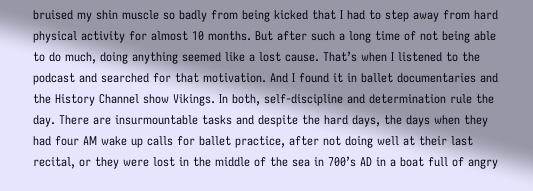bruised my shin muscle so badly from being kicked that I had to step away from hard physical activity for almost 10 months. But after such a long time of not being able to do much, doing anything seemed like a lost cause. That’s when I listened to the podcast and searched for that motivation. And I found it in ballet documentaries and the History Channel show Vikings. In both, self-discipline and determination rule the day. There are insurmountable tasks and despite the hard days, the days when they had four AM wake up calls for ballet practice, after not doing well at their last recital, or they were lost in the middle of the sea in 700’s AD in a boat full of angry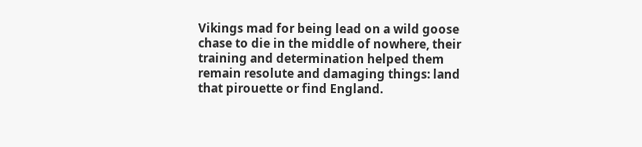Vikings mad for being lead on a wild goose chase to die in the middle of nowhere, their training and determination helped them remain resolute and damaging things: land that pirouette or find England.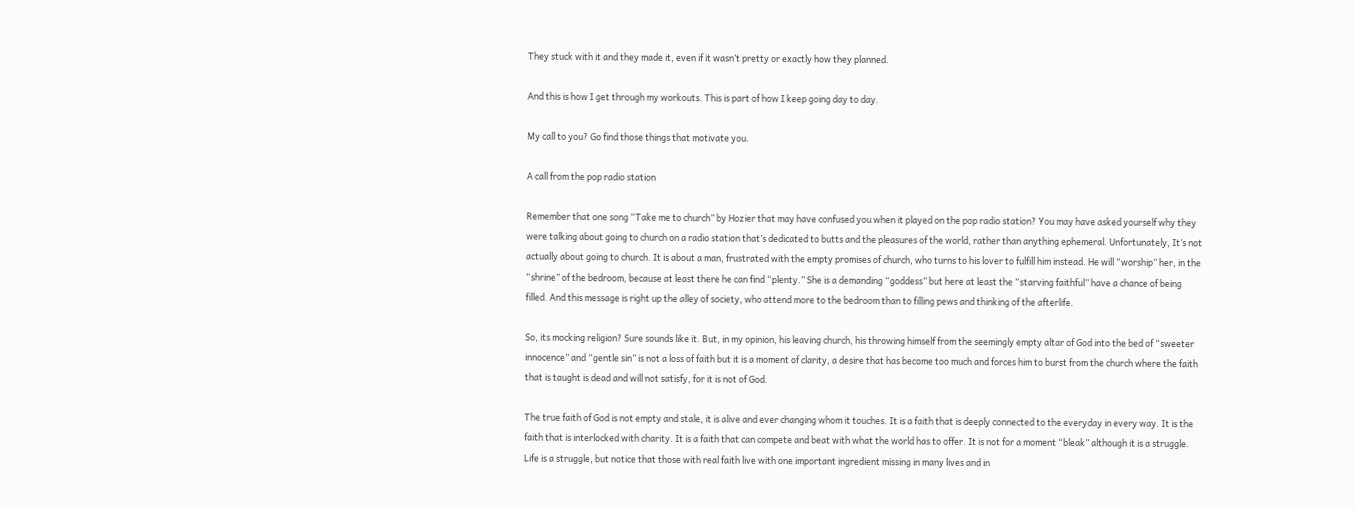They stuck with it and they made it, even if it wasn’t pretty or exactly how they planned.

And this is how I get through my workouts. This is part of how I keep going day to day.

My call to you? Go find those things that motivate you.

A call from the pop radio station

Remember that one song “Take me to church” by Hozier that may have confused you when it played on the pop radio station? You may have asked yourself why they were talking about going to church on a radio station that’s dedicated to butts and the pleasures of the world, rather than anything ephemeral. Unfortunately, It’s not actually about going to church. It is about a man, frustrated with the empty promises of church, who turns to his lover to fulfill him instead. He will “worship” her, in the “shrine” of the bedroom, because at least there he can find “plenty.” She is a demanding “goddess” but here at least the “starving faithful” have a chance of being filled. And this message is right up the alley of society, who attend more to the bedroom than to filling pews and thinking of the afterlife.

So, its mocking religion? Sure sounds like it. But, in my opinion, his leaving church, his throwing himself from the seemingly empty altar of God into the bed of “sweeter innocence” and “gentle sin” is not a loss of faith but it is a moment of clarity, a desire that has become too much and forces him to burst from the church where the faith that is taught is dead and will not satisfy, for it is not of God.

The true faith of God is not empty and stale, it is alive and ever changing whom it touches. It is a faith that is deeply connected to the everyday in every way. It is the faith that is interlocked with charity. It is a faith that can compete and beat with what the world has to offer. It is not for a moment “bleak” although it is a struggle. Life is a struggle, but notice that those with real faith live with one important ingredient missing in many lives and in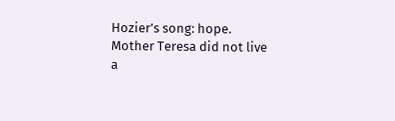Hozier’s song: hope. Mother Teresa did not live a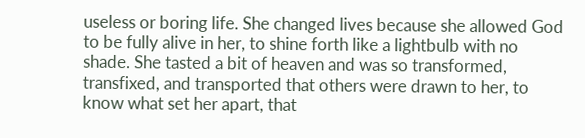useless or boring life. She changed lives because she allowed God to be fully alive in her, to shine forth like a lightbulb with no shade. She tasted a bit of heaven and was so transformed, transfixed, and transported that others were drawn to her, to know what set her apart, that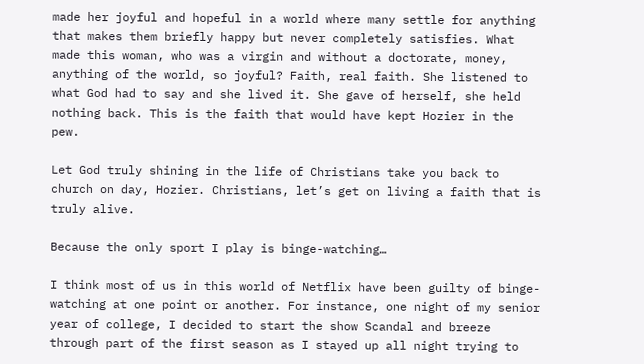made her joyful and hopeful in a world where many settle for anything that makes them briefly happy but never completely satisfies. What made this woman, who was a virgin and without a doctorate, money, anything of the world, so joyful? Faith, real faith. She listened to what God had to say and she lived it. She gave of herself, she held nothing back. This is the faith that would have kept Hozier in the pew.

Let God truly shining in the life of Christians take you back to church on day, Hozier. Christians, let’s get on living a faith that is truly alive.

Because the only sport I play is binge-watching…

I think most of us in this world of Netflix have been guilty of binge-watching at one point or another. For instance, one night of my senior year of college, I decided to start the show Scandal and breeze through part of the first season as I stayed up all night trying to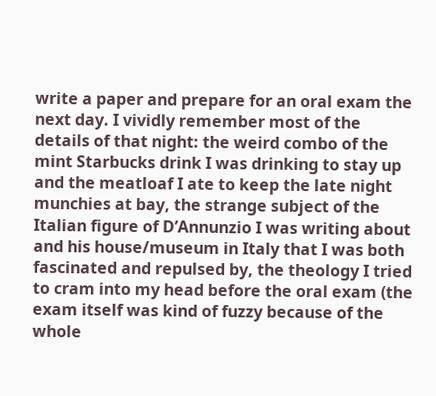write a paper and prepare for an oral exam the next day. I vividly remember most of the details of that night: the weird combo of the mint Starbucks drink I was drinking to stay up and the meatloaf I ate to keep the late night munchies at bay, the strange subject of the Italian figure of D’Annunzio I was writing about and his house/museum in Italy that I was both fascinated and repulsed by, the theology I tried to cram into my head before the oral exam (the exam itself was kind of fuzzy because of the whole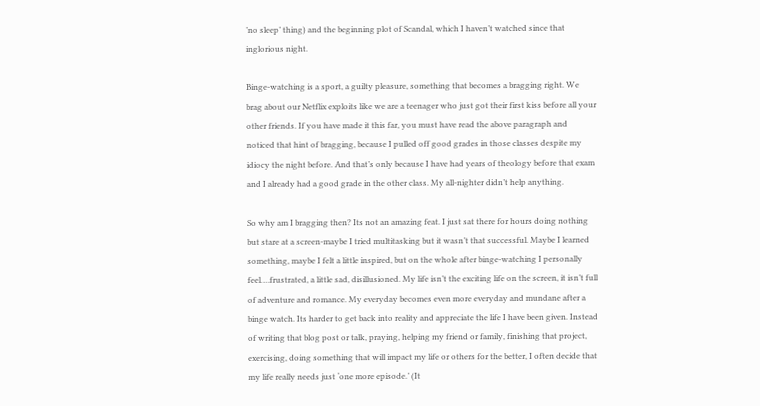’no sleep’ thing) and the beginning plot of Scandal, which I haven’t watched since that inglorious night.

Binge-watching is a sport, a guilty pleasure, something that becomes a bragging right. We brag about our Netflix exploits like we are a teenager who just got their first kiss before all your other friends. If you have made it this far, you must have read the above paragraph and noticed that hint of bragging, because I pulled off good grades in those classes despite my idiocy the night before. And that’s only because I have had years of theology before that exam and I already had a good grade in the other class. My all-nighter didn’t help anything.

So why am I bragging then? Its not an amazing feat. I just sat there for hours doing nothing but stare at a screen-maybe I tried multitasking but it wasn’t that successful. Maybe I learned something, maybe I felt a little inspired, but on the whole after binge-watching I personally feel….frustrated, a little sad, disillusioned. My life isn’t the exciting life on the screen, it isn’t full of adventure and romance. My everyday becomes even more everyday and mundane after a binge watch. Its harder to get back into reality and appreciate the life I have been given. Instead of writing that blog post or talk, praying, helping my friend or family, finishing that project, exercising, doing something that will impact my life or others for the better, I often decide that my life really needs just ‘one more episode.’ (It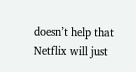doesn’t help that Netflix will just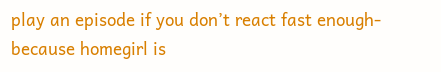play an episode if you don’t react fast enough-because homegirl is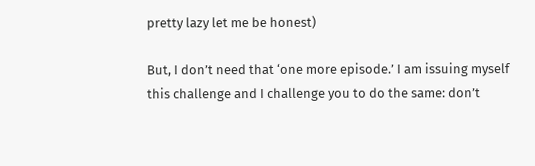pretty lazy let me be honest)

But, I don’t need that ‘one more episode.’ I am issuing myself this challenge and I challenge you to do the same: don’t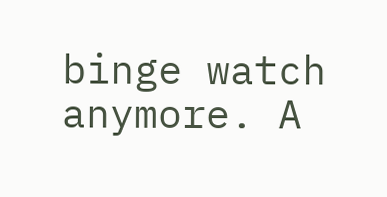binge watch anymore. A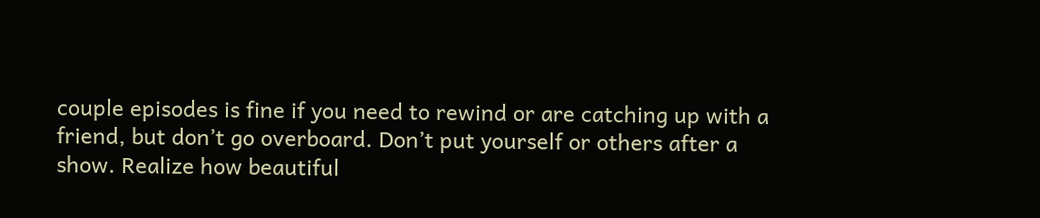couple episodes is fine if you need to rewind or are catching up with a friend, but don’t go overboard. Don’t put yourself or others after a show. Realize how beautiful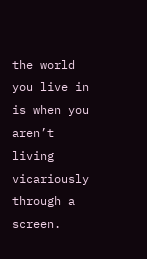the world you live in is when you aren’t living vicariously through a screen.